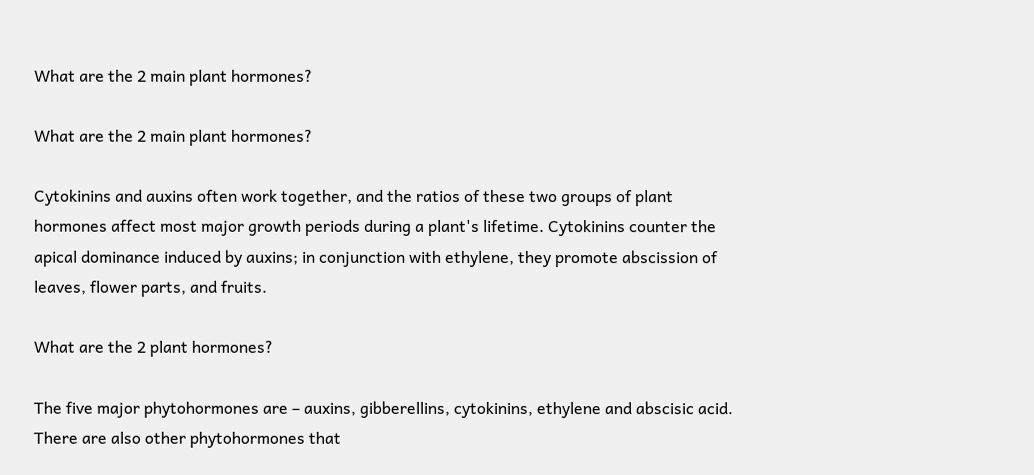What are the 2 main plant hormones?

What are the 2 main plant hormones?

Cytokinins and auxins often work together, and the ratios of these two groups of plant hormones affect most major growth periods during a plant's lifetime. Cytokinins counter the apical dominance induced by auxins; in conjunction with ethylene, they promote abscission of leaves, flower parts, and fruits.

What are the 2 plant hormones?

The five major phytohormones are – auxins, gibberellins, cytokinins, ethylene and abscisic acid. There are also other phytohormones that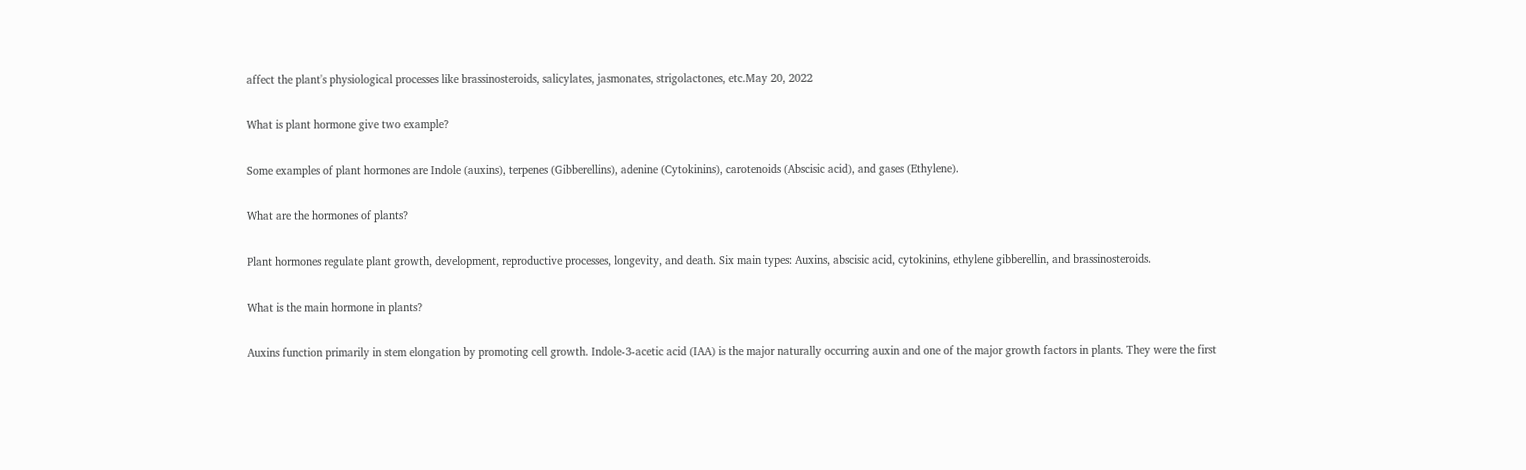affect the plant's physiological processes like brassinosteroids, salicylates, jasmonates, strigolactones, etc.May 20, 2022

What is plant hormone give two example?

Some examples of plant hormones are Indole (auxins), terpenes (Gibberellins), adenine (Cytokinins), carotenoids (Abscisic acid), and gases (Ethylene).

What are the hormones of plants?

Plant hormones regulate plant growth, development, reproductive processes, longevity, and death. Six main types: Auxins, abscisic acid, cytokinins, ethylene gibberellin, and brassinosteroids.

What is the main hormone in plants?

Auxins function primarily in stem elongation by promoting cell growth. Indole-3-acetic acid (IAA) is the major naturally occurring auxin and one of the major growth factors in plants. They were the first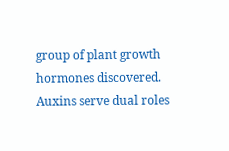group of plant growth hormones discovered. Auxins serve dual roles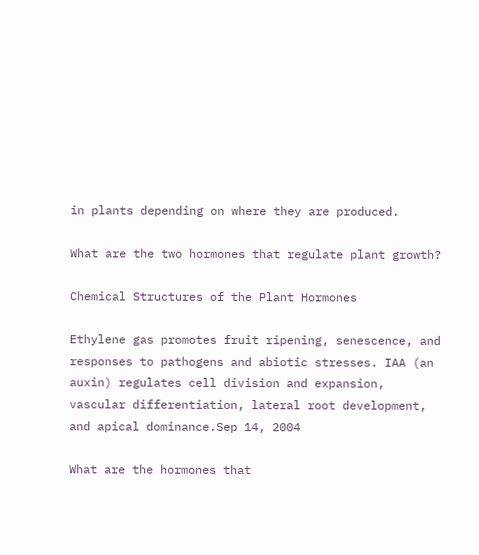in plants depending on where they are produced.

What are the two hormones that regulate plant growth?

Chemical Structures of the Plant Hormones

Ethylene gas promotes fruit ripening, senescence, and responses to pathogens and abiotic stresses. IAA (an auxin) regulates cell division and expansion, vascular differentiation, lateral root development, and apical dominance.Sep 14, 2004

What are the hormones that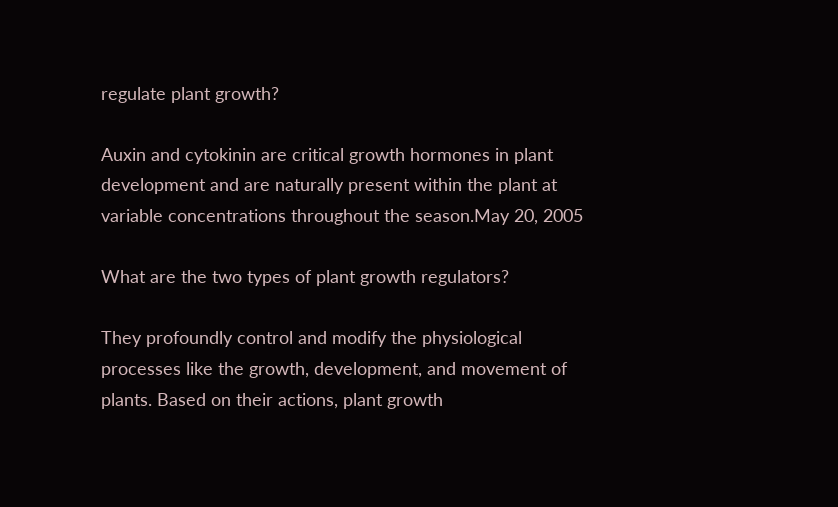regulate plant growth?

Auxin and cytokinin are critical growth hormones in plant development and are naturally present within the plant at variable concentrations throughout the season.May 20, 2005

What are the two types of plant growth regulators?

They profoundly control and modify the physiological processes like the growth, development, and movement of plants. Based on their actions, plant growth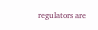regulators are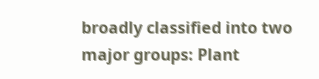broadly classified into two major groups: Plant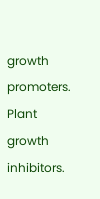growth promoters. Plant growth inhibitors.